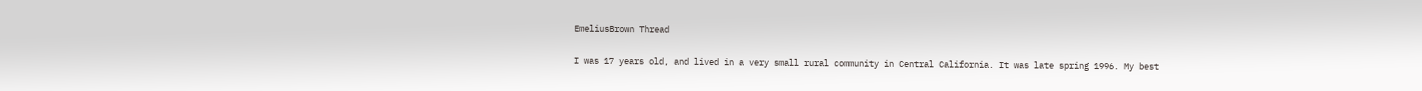EmeliusBrown Thread

I was 17 years old, and lived in a very small rural community in Central California. It was late spring 1996. My best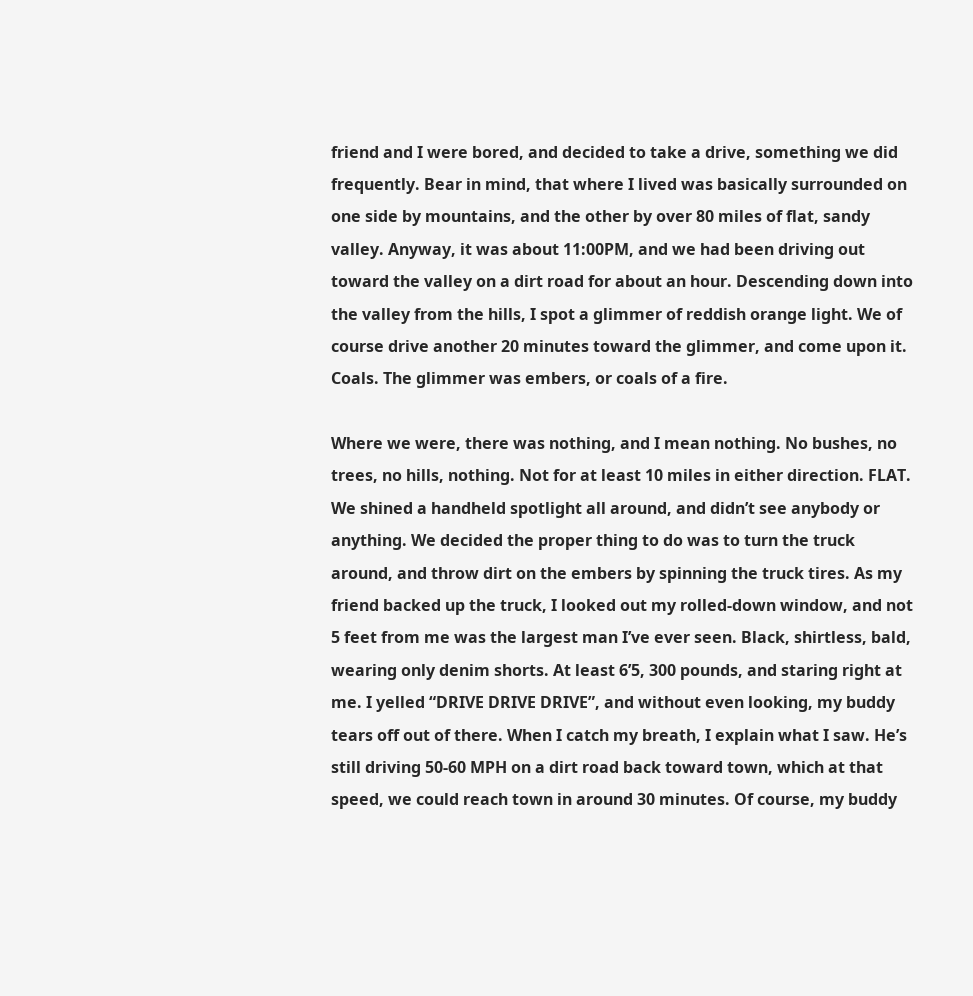friend and I were bored, and decided to take a drive, something we did frequently. Bear in mind, that where I lived was basically surrounded on one side by mountains, and the other by over 80 miles of flat, sandy valley. Anyway, it was about 11:00PM, and we had been driving out toward the valley on a dirt road for about an hour. Descending down into the valley from the hills, I spot a glimmer of reddish orange light. We of course drive another 20 minutes toward the glimmer, and come upon it. Coals. The glimmer was embers, or coals of a fire.

Where we were, there was nothing, and I mean nothing. No bushes, no trees, no hills, nothing. Not for at least 10 miles in either direction. FLAT. We shined a handheld spotlight all around, and didn’t see anybody or anything. We decided the proper thing to do was to turn the truck around, and throw dirt on the embers by spinning the truck tires. As my friend backed up the truck, I looked out my rolled-down window, and not 5 feet from me was the largest man I’ve ever seen. Black, shirtless, bald, wearing only denim shorts. At least 6’5, 300 pounds, and staring right at me. I yelled “DRIVE DRIVE DRIVE”, and without even looking, my buddy tears off out of there. When I catch my breath, I explain what I saw. He’s still driving 50-60 MPH on a dirt road back toward town, which at that speed, we could reach town in around 30 minutes. Of course, my buddy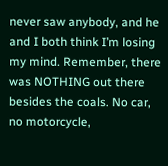never saw anybody, and he and I both think I’m losing my mind. Remember, there was NOTHING out there besides the coals. No car, no motorcycle,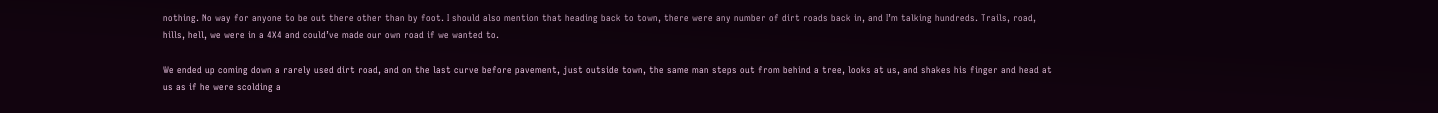nothing. No way for anyone to be out there other than by foot. I should also mention that heading back to town, there were any number of dirt roads back in, and I’m talking hundreds. Trails, road, hills, hell, we were in a 4X4 and could’ve made our own road if we wanted to.

We ended up coming down a rarely used dirt road, and on the last curve before pavement, just outside town, the same man steps out from behind a tree, looks at us, and shakes his finger and head at us as if he were scolding a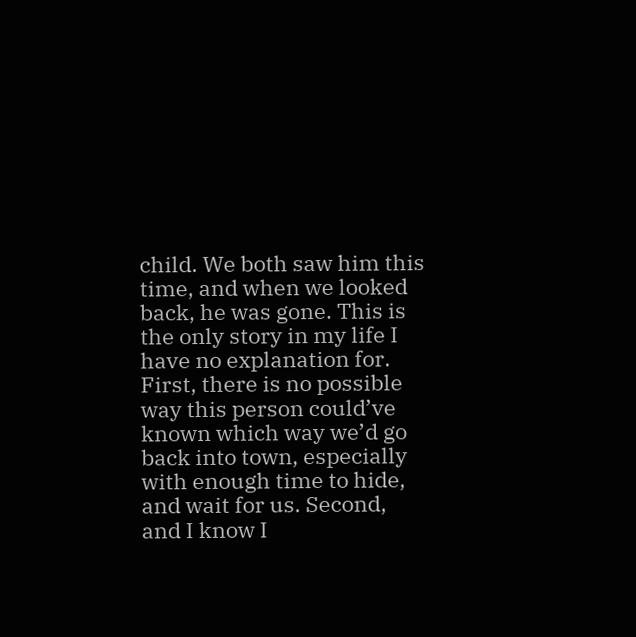child. We both saw him this time, and when we looked back, he was gone. This is the only story in my life I have no explanation for. First, there is no possible way this person could’ve known which way we’d go back into town, especially with enough time to hide, and wait for us. Second, and I know I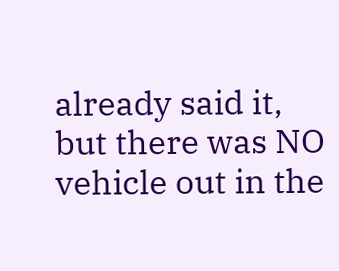already said it, but there was NO vehicle out in the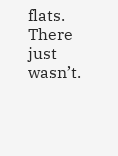flats. There just wasn’t.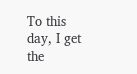To this day, I get the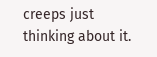creeps just thinking about it.